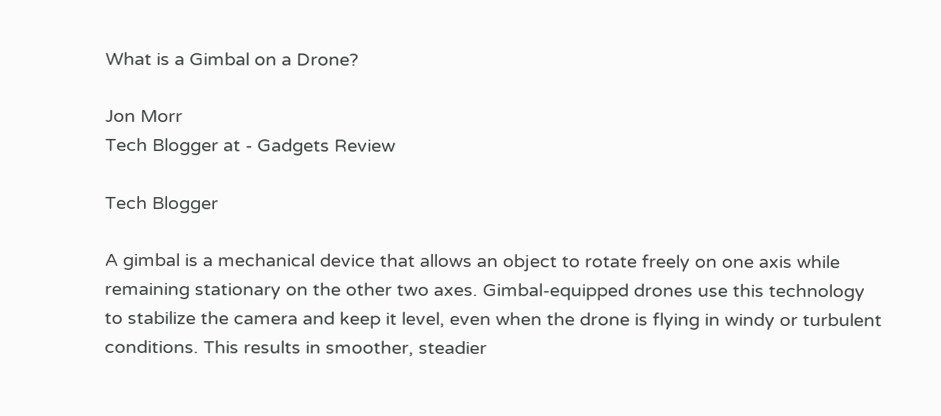What is a Gimbal on a Drone?

Jon Morr
Tech Blogger at - Gadgets Review

Tech Blogger

A gimbal is a mechanical device that allows an object to rotate freely on one axis while remaining stationary on the other two axes. Gimbal-equipped drones use this technology to stabilize the camera and keep it level, even when the drone is flying in windy or turbulent conditions. This results in smoother, steadier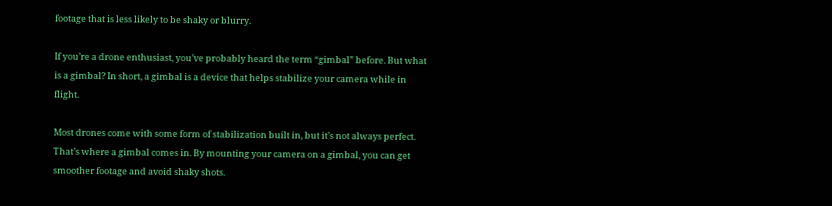footage that is less likely to be shaky or blurry.

If you’re a drone enthusiast, you’ve probably heard the term “gimbal” before. But what is a gimbal? In short, a gimbal is a device that helps stabilize your camera while in flight.

Most drones come with some form of stabilization built in, but it’s not always perfect. That’s where a gimbal comes in. By mounting your camera on a gimbal, you can get smoother footage and avoid shaky shots.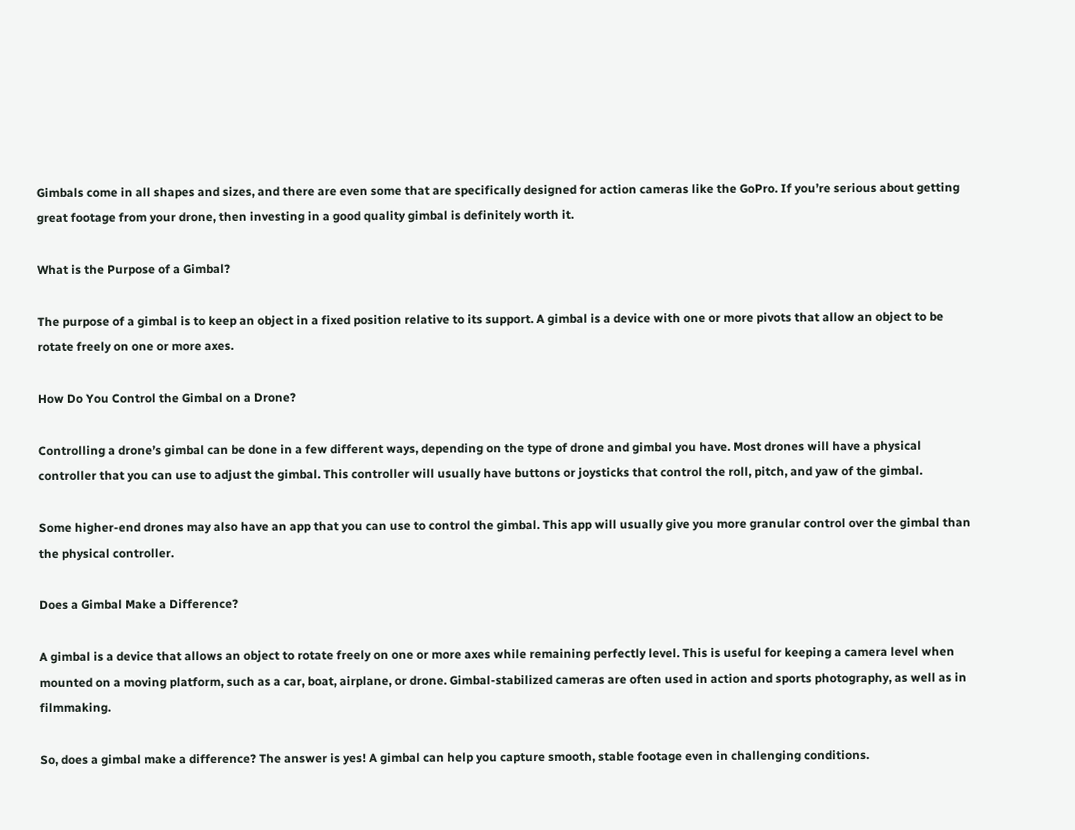Gimbals come in all shapes and sizes, and there are even some that are specifically designed for action cameras like the GoPro. If you’re serious about getting great footage from your drone, then investing in a good quality gimbal is definitely worth it.

What is the Purpose of a Gimbal?

The purpose of a gimbal is to keep an object in a fixed position relative to its support. A gimbal is a device with one or more pivots that allow an object to be rotate freely on one or more axes.

How Do You Control the Gimbal on a Drone?

Controlling a drone’s gimbal can be done in a few different ways, depending on the type of drone and gimbal you have. Most drones will have a physical controller that you can use to adjust the gimbal. This controller will usually have buttons or joysticks that control the roll, pitch, and yaw of the gimbal.

Some higher-end drones may also have an app that you can use to control the gimbal. This app will usually give you more granular control over the gimbal than the physical controller.

Does a Gimbal Make a Difference?

A gimbal is a device that allows an object to rotate freely on one or more axes while remaining perfectly level. This is useful for keeping a camera level when mounted on a moving platform, such as a car, boat, airplane, or drone. Gimbal-stabilized cameras are often used in action and sports photography, as well as in filmmaking.

So, does a gimbal make a difference? The answer is yes! A gimbal can help you capture smooth, stable footage even in challenging conditions.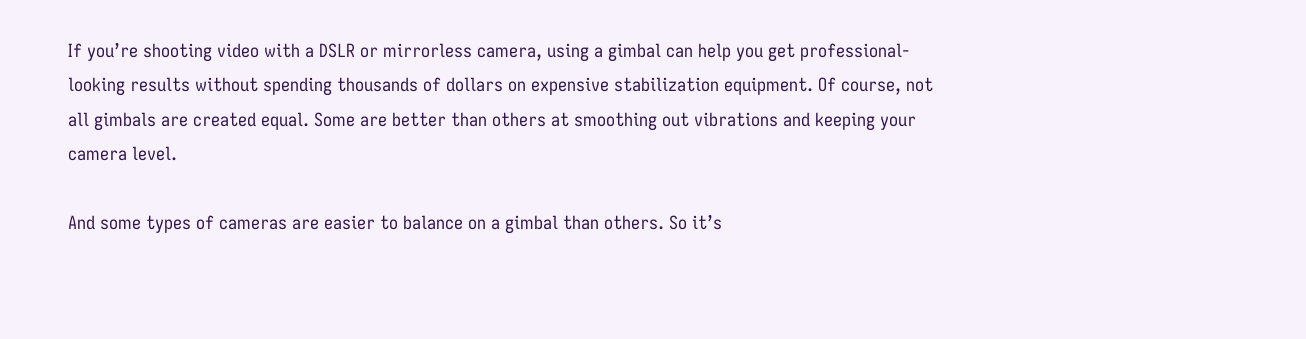If you’re shooting video with a DSLR or mirrorless camera, using a gimbal can help you get professional-looking results without spending thousands of dollars on expensive stabilization equipment. Of course, not all gimbals are created equal. Some are better than others at smoothing out vibrations and keeping your camera level.

And some types of cameras are easier to balance on a gimbal than others. So it’s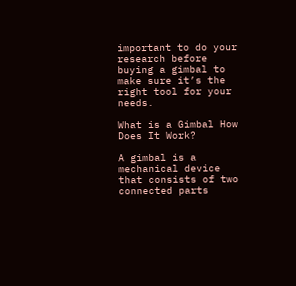important to do your research before buying a gimbal to make sure it’s the right tool for your needs.

What is a Gimbal How Does It Work?

A gimbal is a mechanical device that consists of two connected parts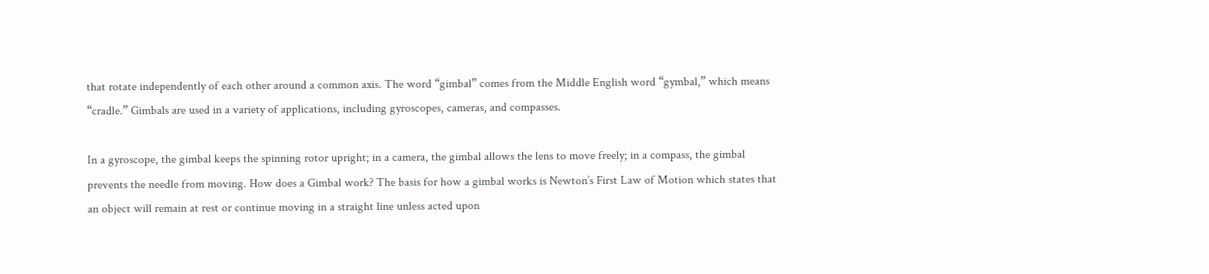that rotate independently of each other around a common axis. The word “gimbal” comes from the Middle English word “gymbal,” which means “cradle.” Gimbals are used in a variety of applications, including gyroscopes, cameras, and compasses.

In a gyroscope, the gimbal keeps the spinning rotor upright; in a camera, the gimbal allows the lens to move freely; in a compass, the gimbal prevents the needle from moving. How does a Gimbal work? The basis for how a gimbal works is Newton’s First Law of Motion which states that an object will remain at rest or continue moving in a straight line unless acted upon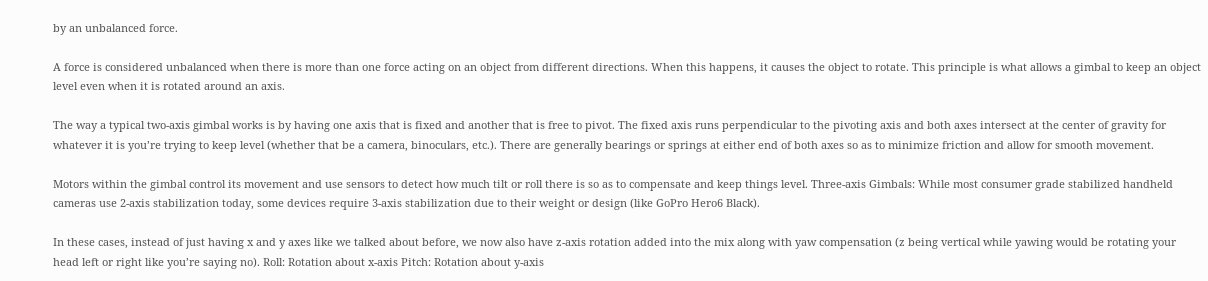by an unbalanced force.

A force is considered unbalanced when there is more than one force acting on an object from different directions. When this happens, it causes the object to rotate. This principle is what allows a gimbal to keep an object level even when it is rotated around an axis.

The way a typical two-axis gimbal works is by having one axis that is fixed and another that is free to pivot. The fixed axis runs perpendicular to the pivoting axis and both axes intersect at the center of gravity for whatever it is you’re trying to keep level (whether that be a camera, binoculars, etc.). There are generally bearings or springs at either end of both axes so as to minimize friction and allow for smooth movement.

Motors within the gimbal control its movement and use sensors to detect how much tilt or roll there is so as to compensate and keep things level. Three-axis Gimbals: While most consumer grade stabilized handheld cameras use 2-axis stabilization today, some devices require 3-axis stabilization due to their weight or design (like GoPro Hero6 Black).

In these cases, instead of just having x and y axes like we talked about before, we now also have z-axis rotation added into the mix along with yaw compensation (z being vertical while yawing would be rotating your head left or right like you’re saying no). Roll: Rotation about x-axis Pitch: Rotation about y-axis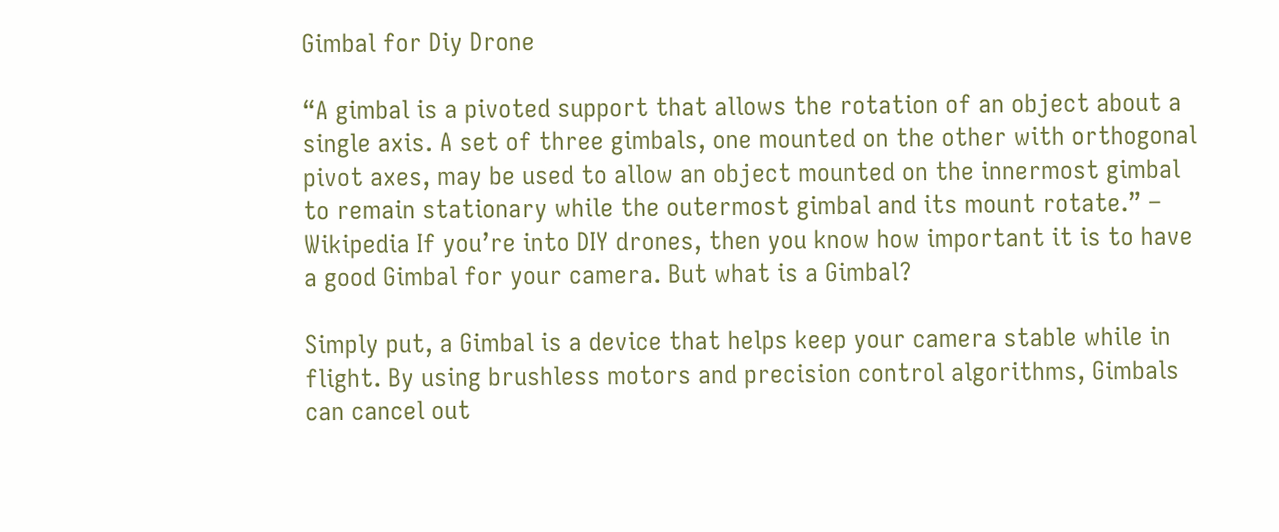Gimbal for Diy Drone

“A gimbal is a pivoted support that allows the rotation of an object about a single axis. A set of three gimbals, one mounted on the other with orthogonal pivot axes, may be used to allow an object mounted on the innermost gimbal to remain stationary while the outermost gimbal and its mount rotate.” – Wikipedia If you’re into DIY drones, then you know how important it is to have a good Gimbal for your camera. But what is a Gimbal?

Simply put, a Gimbal is a device that helps keep your camera stable while in flight. By using brushless motors and precision control algorithms, Gimbals can cancel out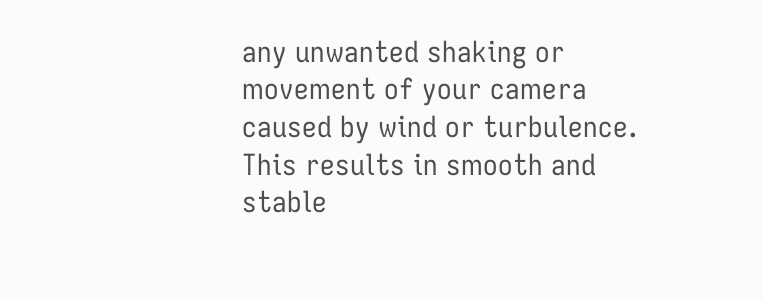any unwanted shaking or movement of your camera caused by wind or turbulence. This results in smooth and stable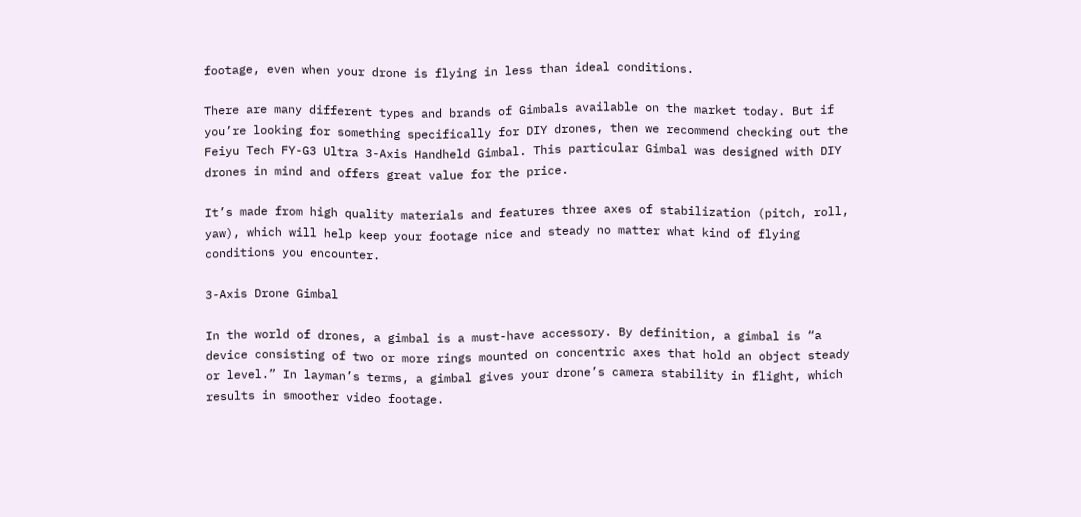footage, even when your drone is flying in less than ideal conditions.

There are many different types and brands of Gimbals available on the market today. But if you’re looking for something specifically for DIY drones, then we recommend checking out the Feiyu Tech FY-G3 Ultra 3-Axis Handheld Gimbal. This particular Gimbal was designed with DIY drones in mind and offers great value for the price.

It’s made from high quality materials and features three axes of stabilization (pitch, roll, yaw), which will help keep your footage nice and steady no matter what kind of flying conditions you encounter.

3-Axis Drone Gimbal

In the world of drones, a gimbal is a must-have accessory. By definition, a gimbal is “a device consisting of two or more rings mounted on concentric axes that hold an object steady or level.” In layman’s terms, a gimbal gives your drone’s camera stability in flight, which results in smoother video footage.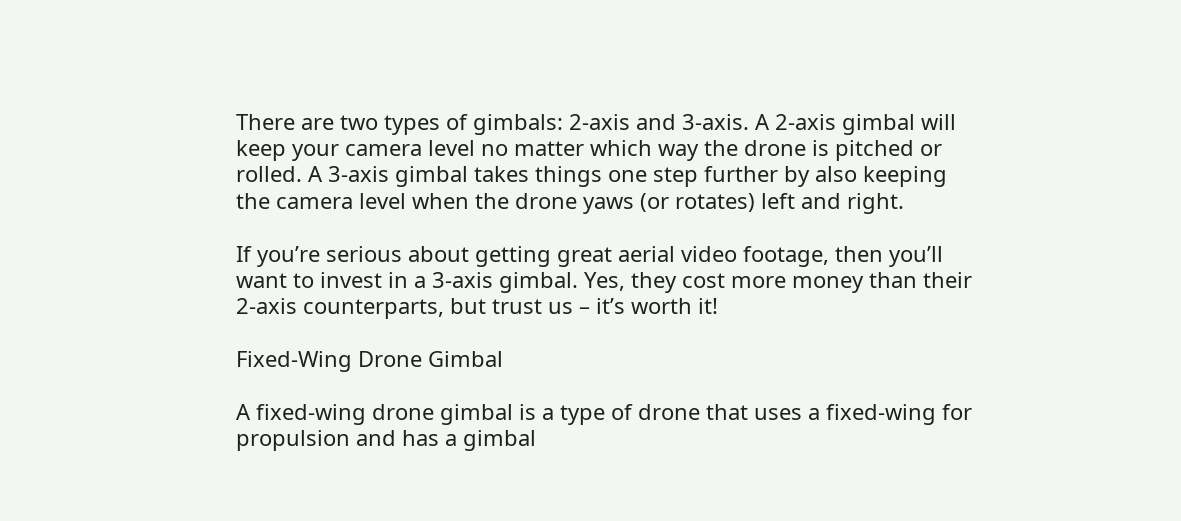There are two types of gimbals: 2-axis and 3-axis. A 2-axis gimbal will keep your camera level no matter which way the drone is pitched or rolled. A 3-axis gimbal takes things one step further by also keeping the camera level when the drone yaws (or rotates) left and right.

If you’re serious about getting great aerial video footage, then you’ll want to invest in a 3-axis gimbal. Yes, they cost more money than their 2-axis counterparts, but trust us – it’s worth it!

Fixed-Wing Drone Gimbal

A fixed-wing drone gimbal is a type of drone that uses a fixed-wing for propulsion and has a gimbal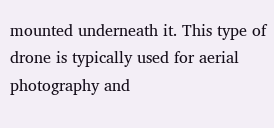mounted underneath it. This type of drone is typically used for aerial photography and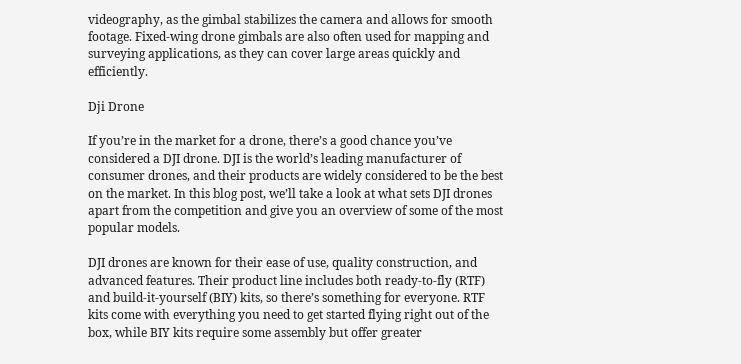videography, as the gimbal stabilizes the camera and allows for smooth footage. Fixed-wing drone gimbals are also often used for mapping and surveying applications, as they can cover large areas quickly and efficiently.

Dji Drone

If you’re in the market for a drone, there’s a good chance you’ve considered a DJI drone. DJI is the world’s leading manufacturer of consumer drones, and their products are widely considered to be the best on the market. In this blog post, we’ll take a look at what sets DJI drones apart from the competition and give you an overview of some of the most popular models.

DJI drones are known for their ease of use, quality construction, and advanced features. Their product line includes both ready-to-fly (RTF) and build-it-yourself (BIY) kits, so there’s something for everyone. RTF kits come with everything you need to get started flying right out of the box, while BIY kits require some assembly but offer greater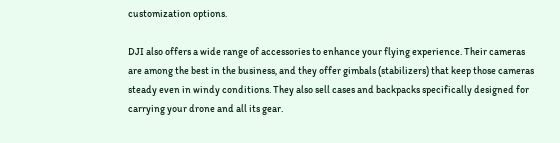customization options.

DJI also offers a wide range of accessories to enhance your flying experience. Their cameras are among the best in the business, and they offer gimbals (stabilizers) that keep those cameras steady even in windy conditions. They also sell cases and backpacks specifically designed for carrying your drone and all its gear.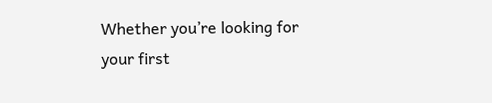Whether you’re looking for your first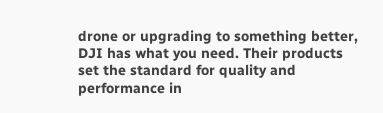drone or upgrading to something better, DJI has what you need. Their products set the standard for quality and performance in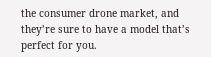the consumer drone market, and they’re sure to have a model that’s perfect for you.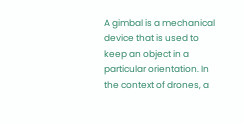A gimbal is a mechanical device that is used to keep an object in a particular orientation. In the context of drones, a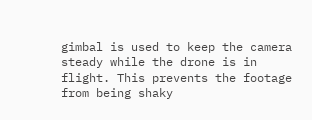gimbal is used to keep the camera steady while the drone is in flight. This prevents the footage from being shaky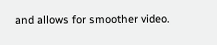and allows for smoother video.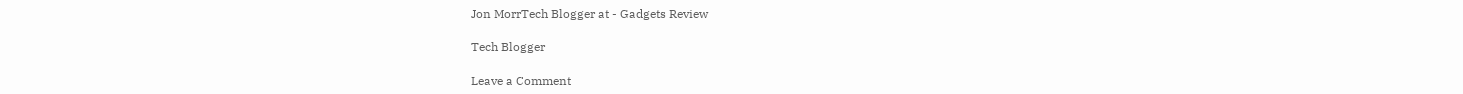Jon MorrTech Blogger at - Gadgets Review

Tech Blogger

Leave a Comment